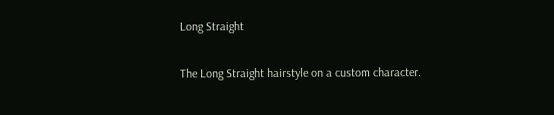Long Straight

The Long Straight hairstyle on a custom character.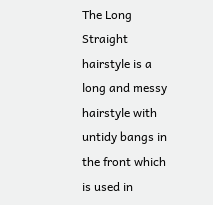The Long Straight hairstyle is a long and messy hairstyle with untidy bangs in the front which is used in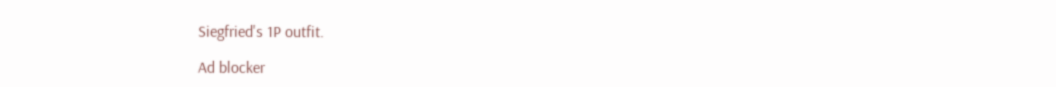Siegfried's 1P outfit.

Ad blocker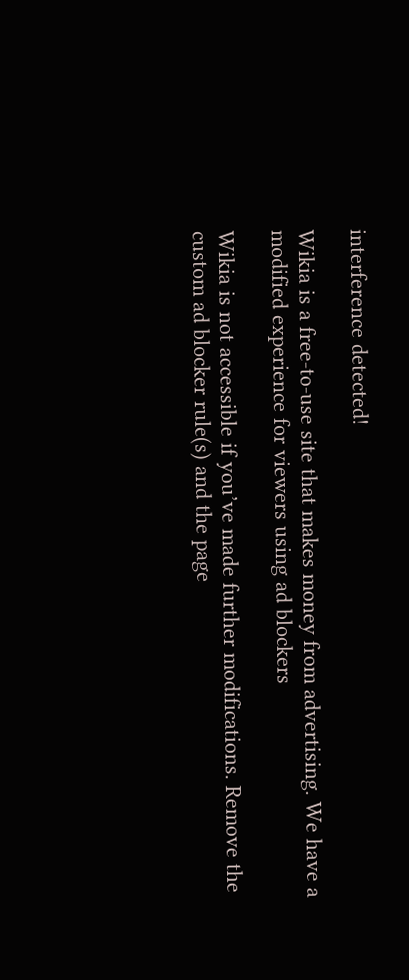interference detected!

Wikia is a free-to-use site that makes money from advertising. We have a modified experience for viewers using ad blockers

Wikia is not accessible if you’ve made further modifications. Remove the custom ad blocker rule(s) and the page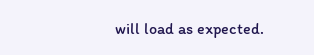will load as expected.